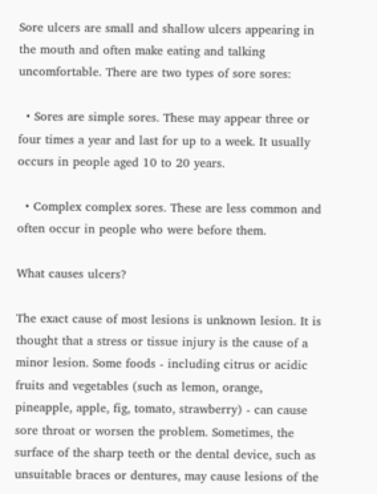Sore ulcers are small and shallow ulcers appearing in the mouth and often make eating and talking uncomfortable. There are two types of sore sores:

  • Sores are simple sores. These may appear three or four times a year and last for up to a week. It usually occurs in people aged 10 to 20 years.

  • Complex complex sores. These are less common and often occur in people who were before them.

What causes ulcers?

The exact cause of most lesions is unknown lesion. It is thought that a stress or tissue injury is the cause of a minor lesion. Some foods - including citrus or acidic fruits and vegetables (such as lemon, orange, pineapple, apple, fig, tomato, strawberry) - can cause sore throat or worsen the problem. Sometimes, the surface of the sharp teeth or the dental device, such as unsuitable braces or dentures, may cause lesions of the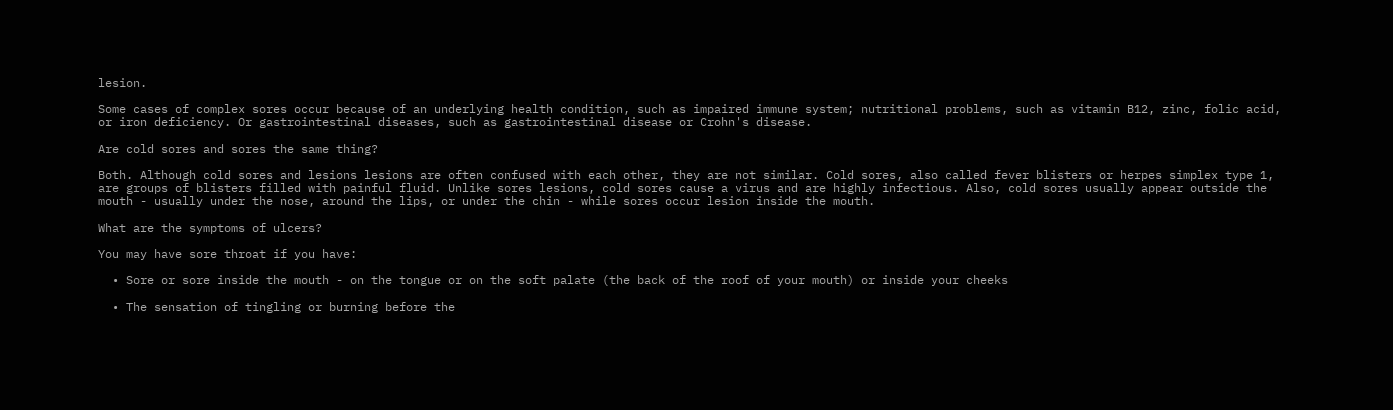lesion.

Some cases of complex sores occur because of an underlying health condition, such as impaired immune system; nutritional problems, such as vitamin B12, zinc, folic acid, or iron deficiency. Or gastrointestinal diseases, such as gastrointestinal disease or Crohn's disease.

Are cold sores and sores the same thing?

Both. Although cold sores and lesions lesions are often confused with each other, they are not similar. Cold sores, also called fever blisters or herpes simplex type 1, are groups of blisters filled with painful fluid. Unlike sores lesions, cold sores cause a virus and are highly infectious. Also, cold sores usually appear outside the mouth - usually under the nose, around the lips, or under the chin - while sores occur lesion inside the mouth.

What are the symptoms of ulcers?

You may have sore throat if you have:

  • Sore or sore inside the mouth - on the tongue or on the soft palate (the back of the roof of your mouth) or inside your cheeks

  • The sensation of tingling or burning before the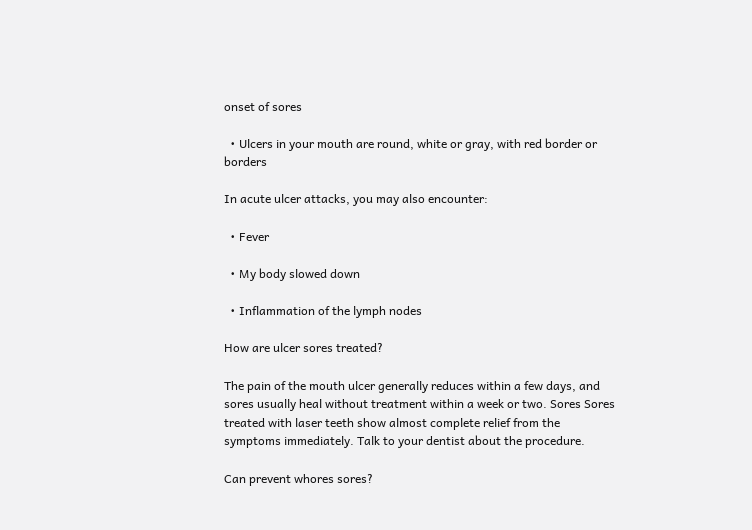onset of sores

  • Ulcers in your mouth are round, white or gray, with red border or borders

In acute ulcer attacks, you may also encounter:

  • Fever

  • My body slowed down

  • Inflammation of the lymph nodes

How are ulcer sores treated?

The pain of the mouth ulcer generally reduces within a few days, and sores usually heal without treatment within a week or two. Sores Sores treated with laser teeth show almost complete relief from the symptoms immediately. Talk to your dentist about the procedure.

Can prevent whores sores?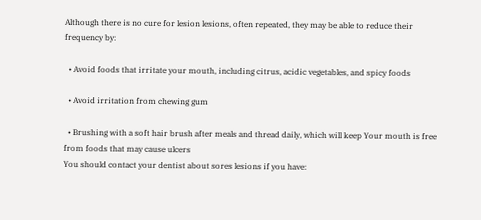Although there is no cure for lesion lesions, often repeated, they may be able to reduce their frequency by:

  • Avoid foods that irritate your mouth, including citrus, acidic vegetables, and spicy foods

  • Avoid irritation from chewing gum

  • Brushing with a soft hair brush after meals and thread daily, which will keep Your mouth is free from foods that may cause ulcers
You should contact your dentist about sores lesions if you have: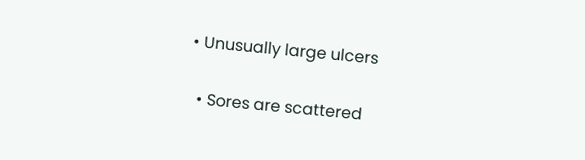• Unusually large ulcers

  • Sores are scattered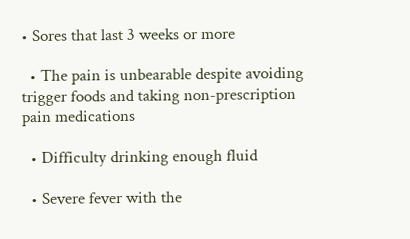• Sores that last 3 weeks or more

  • The pain is unbearable despite avoiding trigger foods and taking non-prescription pain medications

  • Difficulty drinking enough fluid

  • Severe fever with the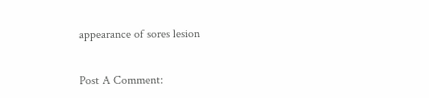appearance of sores lesion


Post A Comment: